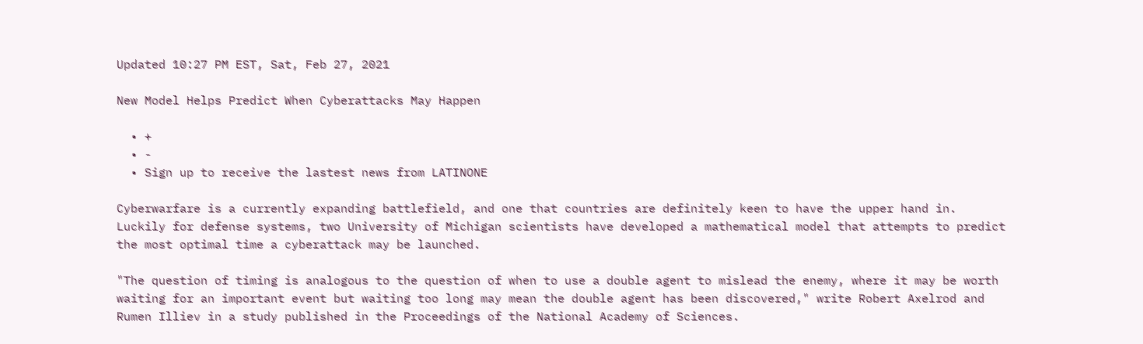Updated 10:27 PM EST, Sat, Feb 27, 2021

New Model Helps Predict When Cyberattacks May Happen

  • +
  • -
  • Sign up to receive the lastest news from LATINONE

Cyberwarfare is a currently expanding battlefield, and one that countries are definitely keen to have the upper hand in. Luckily for defense systems, two University of Michigan scientists have developed a mathematical model that attempts to predict the most optimal time a cyberattack may be launched.

"The question of timing is analogous to the question of when to use a double agent to mislead the enemy, where it may be worth waiting for an important event but waiting too long may mean the double agent has been discovered," write Robert Axelrod and Rumen Illiev in a study published in the Proceedings of the National Academy of Sciences.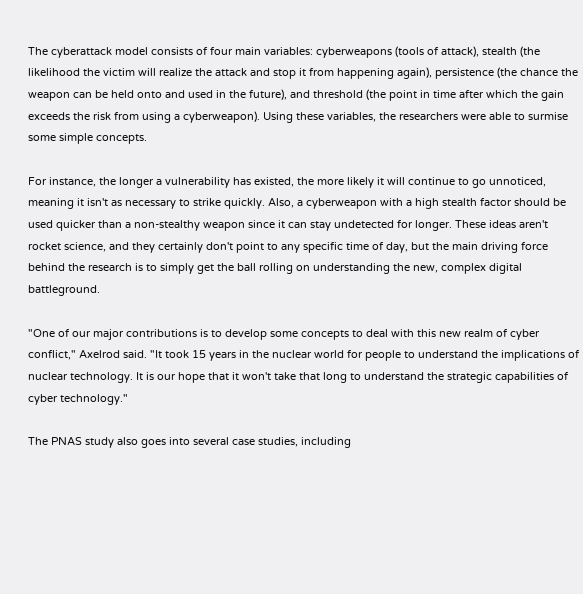The cyberattack model consists of four main variables: cyberweapons (tools of attack), stealth (the likelihood the victim will realize the attack and stop it from happening again), persistence (the chance the weapon can be held onto and used in the future), and threshold (the point in time after which the gain exceeds the risk from using a cyberweapon). Using these variables, the researchers were able to surmise some simple concepts.

For instance, the longer a vulnerability has existed, the more likely it will continue to go unnoticed, meaning it isn't as necessary to strike quickly. Also, a cyberweapon with a high stealth factor should be used quicker than a non-stealthy weapon since it can stay undetected for longer. These ideas aren't rocket science, and they certainly don't point to any specific time of day, but the main driving force behind the research is to simply get the ball rolling on understanding the new, complex digital battleground.

"One of our major contributions is to develop some concepts to deal with this new realm of cyber conflict," Axelrod said. "It took 15 years in the nuclear world for people to understand the implications of nuclear technology. It is our hope that it won't take that long to understand the strategic capabilities of cyber technology."

The PNAS study also goes into several case studies, including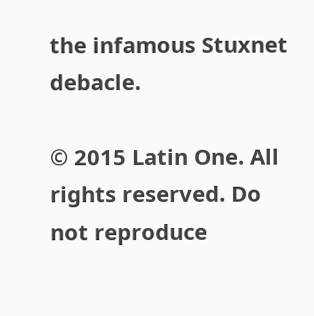the infamous Stuxnet debacle.

© 2015 Latin One. All rights reserved. Do not reproduce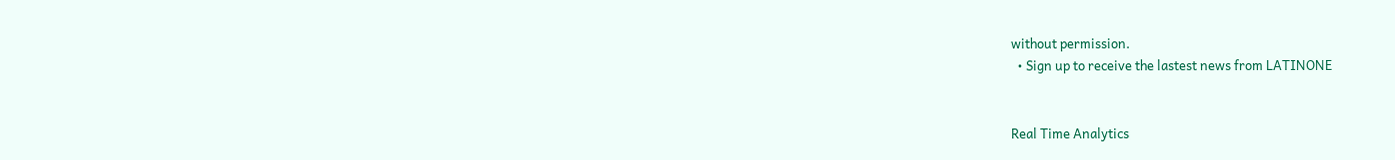without permission.
  • Sign up to receive the lastest news from LATINONE


Real Time Analytics